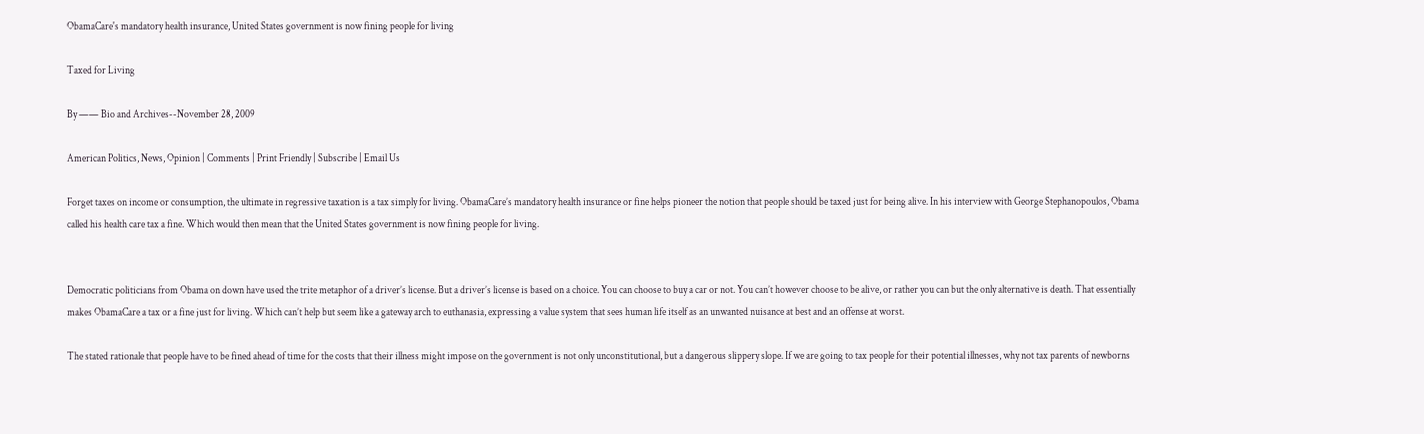ObamaCare's mandatory health insurance, United States government is now fining people for living

Taxed for Living

By —— Bio and Archives--November 28, 2009

American Politics, News, Opinion | Comments | Print Friendly | Subscribe | Email Us

Forget taxes on income or consumption, the ultimate in regressive taxation is a tax simply for living. ObamaCare’s mandatory health insurance or fine helps pioneer the notion that people should be taxed just for being alive. In his interview with George Stephanopoulos, Obama called his health care tax a fine. Which would then mean that the United States government is now fining people for living.


Democratic politicians from Obama on down have used the trite metaphor of a driver’s license. But a driver’s license is based on a choice. You can choose to buy a car or not. You can’t however choose to be alive, or rather you can but the only alternative is death. That essentially makes ObamaCare a tax or a fine just for living. Which can’t help but seem like a gateway arch to euthanasia, expressing a value system that sees human life itself as an unwanted nuisance at best and an offense at worst.

The stated rationale that people have to be fined ahead of time for the costs that their illness might impose on the government is not only unconstitutional, but a dangerous slippery slope. If we are going to tax people for their potential illnesses, why not tax parents of newborns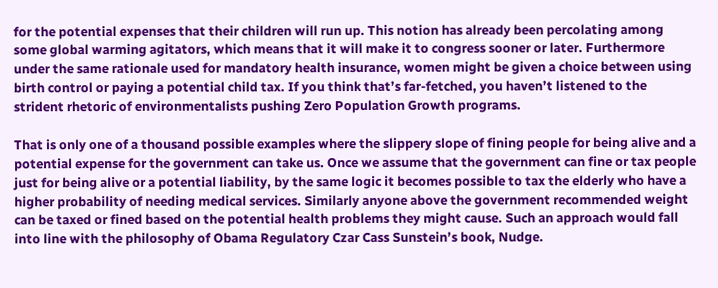for the potential expenses that their children will run up. This notion has already been percolating among some global warming agitators, which means that it will make it to congress sooner or later. Furthermore under the same rationale used for mandatory health insurance, women might be given a choice between using birth control or paying a potential child tax. If you think that’s far-fetched, you haven’t listened to the strident rhetoric of environmentalists pushing Zero Population Growth programs.

That is only one of a thousand possible examples where the slippery slope of fining people for being alive and a potential expense for the government can take us. Once we assume that the government can fine or tax people just for being alive or a potential liability, by the same logic it becomes possible to tax the elderly who have a higher probability of needing medical services. Similarly anyone above the government recommended weight can be taxed or fined based on the potential health problems they might cause. Such an approach would fall into line with the philosophy of Obama Regulatory Czar Cass Sunstein’s book, Nudge.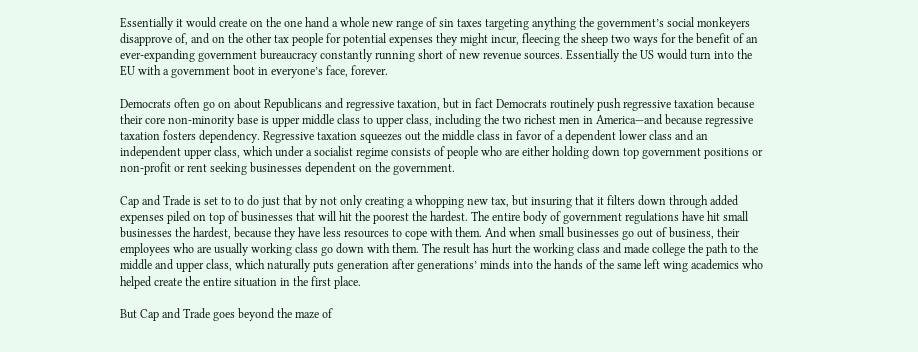Essentially it would create on the one hand a whole new range of sin taxes targeting anything the government’s social monkeyers disapprove of, and on the other tax people for potential expenses they might incur, fleecing the sheep two ways for the benefit of an ever-expanding government bureaucracy constantly running short of new revenue sources. Essentially the US would turn into the EU with a government boot in everyone’s face, forever.

Democrats often go on about Republicans and regressive taxation, but in fact Democrats routinely push regressive taxation because their core non-minority base is upper middle class to upper class, including the two richest men in America—and because regressive taxation fosters dependency. Regressive taxation squeezes out the middle class in favor of a dependent lower class and an independent upper class, which under a socialist regime consists of people who are either holding down top government positions or non-profit or rent seeking businesses dependent on the government.

Cap and Trade is set to to do just that by not only creating a whopping new tax, but insuring that it filters down through added expenses piled on top of businesses that will hit the poorest the hardest. The entire body of government regulations have hit small businesses the hardest, because they have less resources to cope with them. And when small businesses go out of business, their employees who are usually working class go down with them. The result has hurt the working class and made college the path to the middle and upper class, which naturally puts generation after generations’ minds into the hands of the same left wing academics who helped create the entire situation in the first place.

But Cap and Trade goes beyond the maze of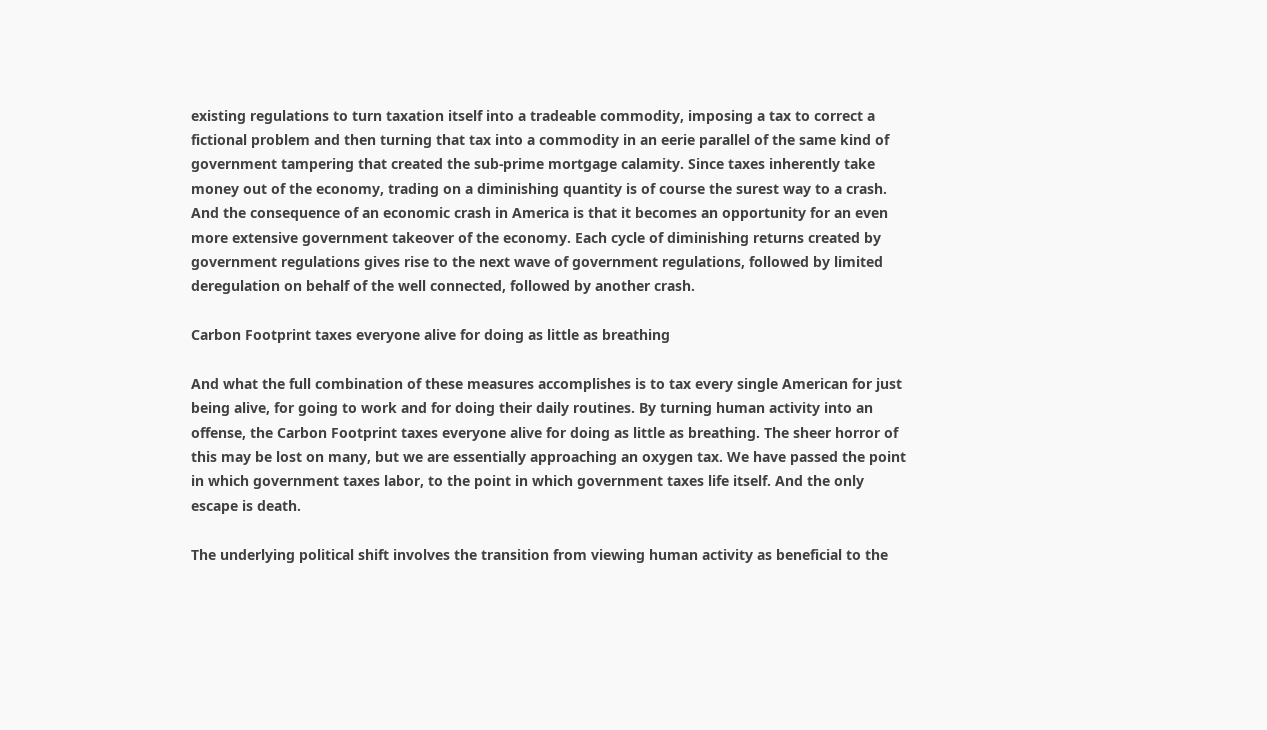existing regulations to turn taxation itself into a tradeable commodity, imposing a tax to correct a fictional problem and then turning that tax into a commodity in an eerie parallel of the same kind of government tampering that created the sub-prime mortgage calamity. Since taxes inherently take money out of the economy, trading on a diminishing quantity is of course the surest way to a crash. And the consequence of an economic crash in America is that it becomes an opportunity for an even more extensive government takeover of the economy. Each cycle of diminishing returns created by government regulations gives rise to the next wave of government regulations, followed by limited deregulation on behalf of the well connected, followed by another crash.

Carbon Footprint taxes everyone alive for doing as little as breathing

And what the full combination of these measures accomplishes is to tax every single American for just being alive, for going to work and for doing their daily routines. By turning human activity into an offense, the Carbon Footprint taxes everyone alive for doing as little as breathing. The sheer horror of this may be lost on many, but we are essentially approaching an oxygen tax. We have passed the point in which government taxes labor, to the point in which government taxes life itself. And the only escape is death.

The underlying political shift involves the transition from viewing human activity as beneficial to the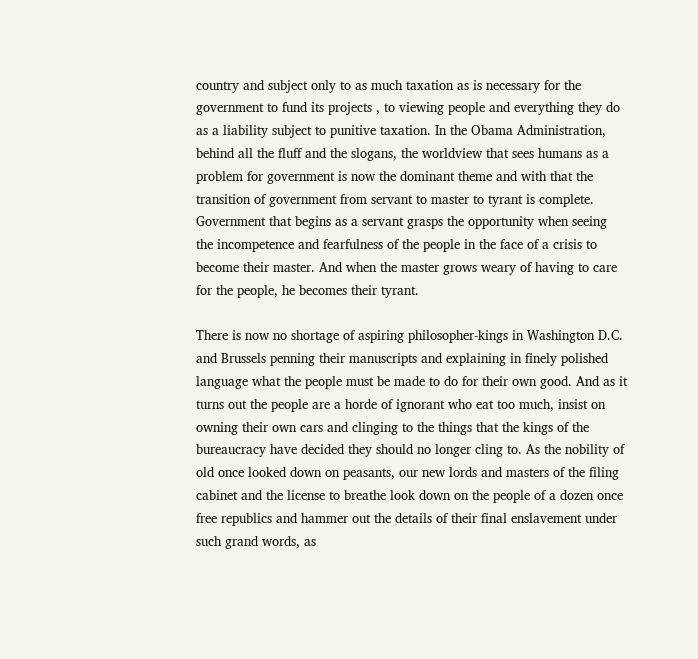country and subject only to as much taxation as is necessary for the government to fund its projects , to viewing people and everything they do as a liability subject to punitive taxation. In the Obama Administration, behind all the fluff and the slogans, the worldview that sees humans as a problem for government is now the dominant theme and with that the transition of government from servant to master to tyrant is complete. Government that begins as a servant grasps the opportunity when seeing the incompetence and fearfulness of the people in the face of a crisis to become their master. And when the master grows weary of having to care for the people, he becomes their tyrant.

There is now no shortage of aspiring philosopher-kings in Washington D.C. and Brussels penning their manuscripts and explaining in finely polished language what the people must be made to do for their own good. And as it turns out the people are a horde of ignorant who eat too much, insist on owning their own cars and clinging to the things that the kings of the bureaucracy have decided they should no longer cling to. As the nobility of old once looked down on peasants, our new lords and masters of the filing cabinet and the license to breathe look down on the people of a dozen once free republics and hammer out the details of their final enslavement under such grand words, as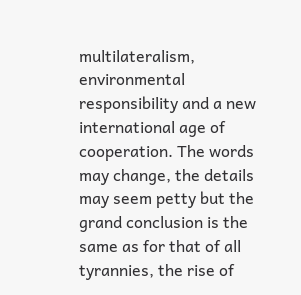multilateralism, environmental responsibility and a new international age of cooperation. The words may change, the details may seem petty but the grand conclusion is the same as for that of all tyrannies, the rise of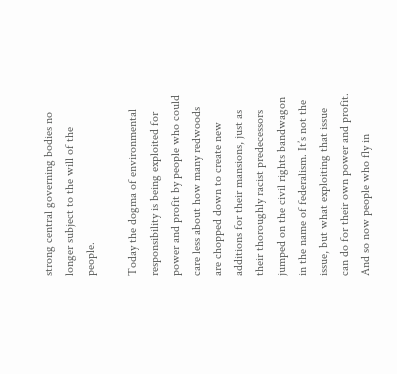strong central governing bodies no longer subject to the will of the people.

Today the dogma of environmental responsibility is being exploited for power and profit by people who could care less about how many redwoods are chopped down to create new additions for their mansions, just as their thoroughly racist predecessors jumped on the civil rights bandwagon in the name of federalism. It’s not the issue, but what exploiting that issue can do for their own power and profit. And so now people who fly in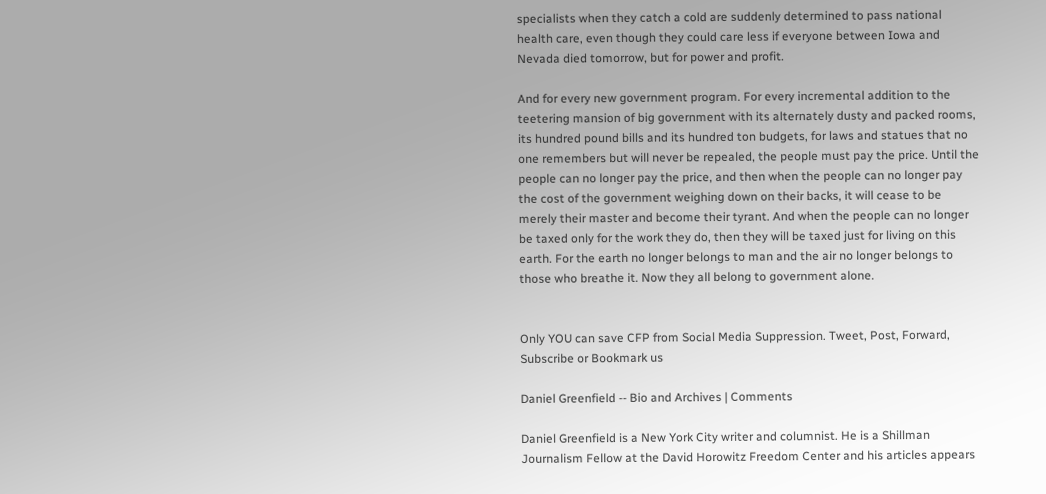specialists when they catch a cold are suddenly determined to pass national health care, even though they could care less if everyone between Iowa and Nevada died tomorrow, but for power and profit.

And for every new government program. For every incremental addition to the teetering mansion of big government with its alternately dusty and packed rooms, its hundred pound bills and its hundred ton budgets, for laws and statues that no one remembers but will never be repealed, the people must pay the price. Until the people can no longer pay the price, and then when the people can no longer pay the cost of the government weighing down on their backs, it will cease to be merely their master and become their tyrant. And when the people can no longer be taxed only for the work they do, then they will be taxed just for living on this earth. For the earth no longer belongs to man and the air no longer belongs to those who breathe it. Now they all belong to government alone.


Only YOU can save CFP from Social Media Suppression. Tweet, Post, Forward, Subscribe or Bookmark us

Daniel Greenfield -- Bio and Archives | Comments

Daniel Greenfield is a New York City writer and columnist. He is a Shillman Journalism Fellow at the David Horowitz Freedom Center and his articles appears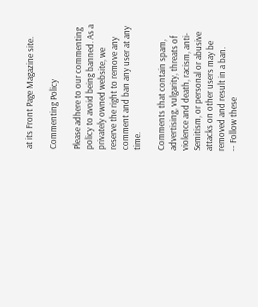at its Front Page Magazine site.

Commenting Policy

Please adhere to our commenting policy to avoid being banned. As a privately owned website, we reserve the right to remove any comment and ban any user at any time.

Comments that contain spam, advertising, vulgarity, threats of violence and death, racism, anti-Semitism, or personal or abusive attacks on other users may be removed and result in a ban.
-- Follow these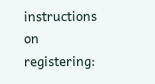instructions on registering: